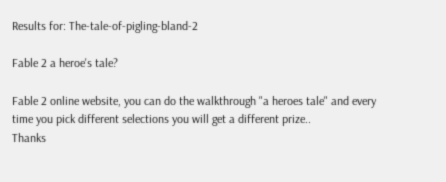Results for: The-tale-of-pigling-bland-2

Fable 2 a heroe's tale?

Fable 2 online website, you can do the walkthrough "a heroes tale" and every time you pick different selections you will get a different prize..
Thanks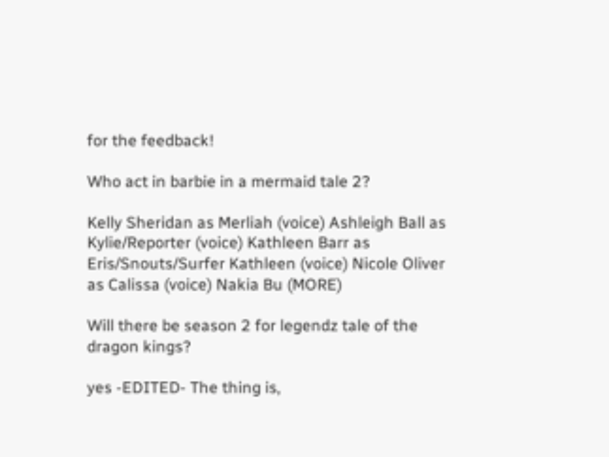for the feedback!

Who act in barbie in a mermaid tale 2?

Kelly Sheridan as Merliah (voice) Ashleigh Ball as Kylie/Reporter (voice) Kathleen Barr as Eris/Snouts/Surfer Kathleen (voice) Nicole Oliver as Calissa (voice) Nakia Bu (MORE)

Will there be season 2 for legendz tale of the dragon kings?

yes -EDITED- The thing is,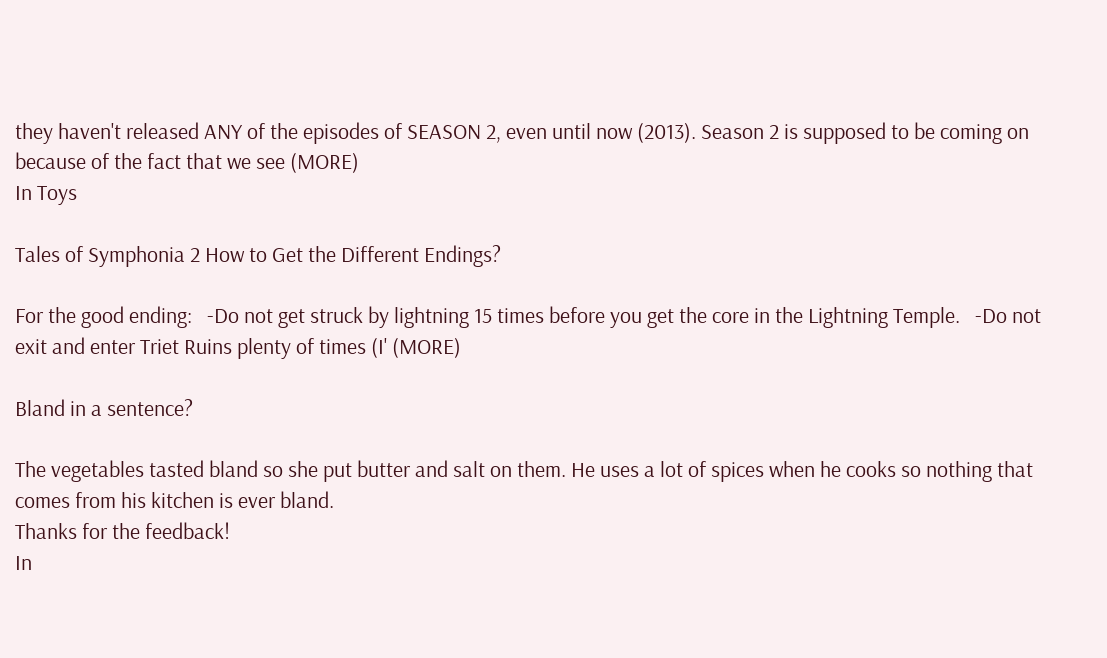they haven't released ANY of the episodes of SEASON 2, even until now (2013). Season 2 is supposed to be coming on because of the fact that we see (MORE)
In Toys

Tales of Symphonia 2 How to Get the Different Endings?

For the good ending:   -Do not get struck by lightning 15 times before you get the core in the Lightning Temple.   -Do not exit and enter Triet Ruins plenty of times (I' (MORE)

Bland in a sentence?

The vegetables tasted bland so she put butter and salt on them. He uses a lot of spices when he cooks so nothing that comes from his kitchen is ever bland.
Thanks for the feedback!
In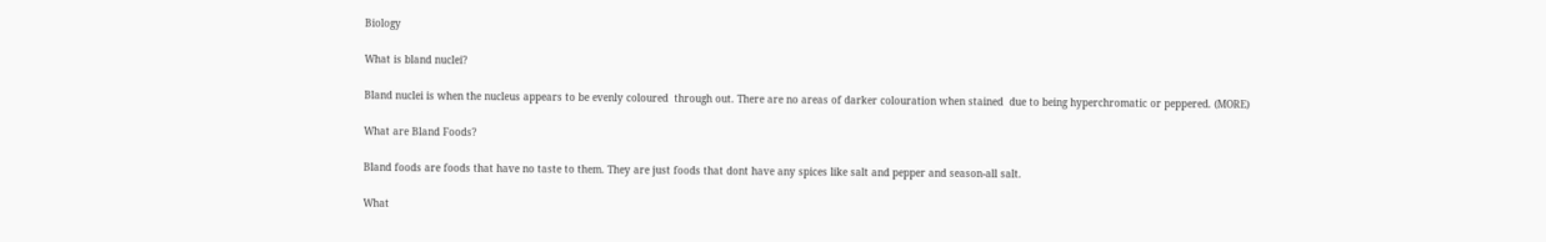Biology

What is bland nuclei?

Bland nuclei is when the nucleus appears to be evenly coloured  through out. There are no areas of darker colouration when stained  due to being hyperchromatic or peppered. (MORE)

What are Bland Foods?

Bland foods are foods that have no taste to them. They are just foods that dont have any spices like salt and pepper and season-all salt.

What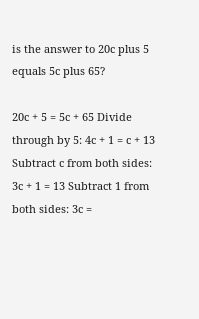is the answer to 20c plus 5 equals 5c plus 65?

20c + 5 = 5c + 65 Divide through by 5: 4c + 1 = c + 13 Subtract c from both sides: 3c + 1 = 13 Subtract 1 from both sides: 3c =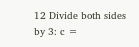12 Divide both sides by 3: c =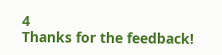4
Thanks for the feedback!